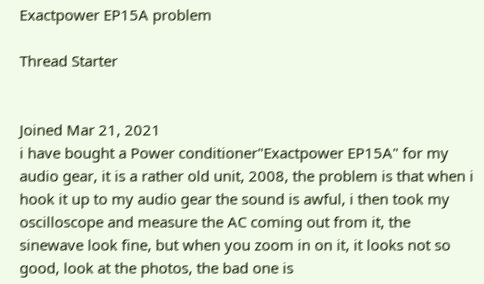Exactpower EP15A problem

Thread Starter


Joined Mar 21, 2021
i have bought a Power conditioner"Exactpower EP15A" for my audio gear, it is a rather old unit, 2008, the problem is that when i hook it up to my audio gear the sound is awful, i then took my oscilloscope and measure the AC coming out from it, the sinewave look fine, but when you zoom in on it, it looks not so good, look at the photos, the bad one is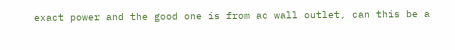exact power and the good one is from ac wall outlet, can this be a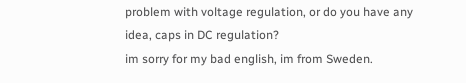problem with voltage regulation, or do you have any idea, caps in DC regulation?
im sorry for my bad english, im from Sweden.